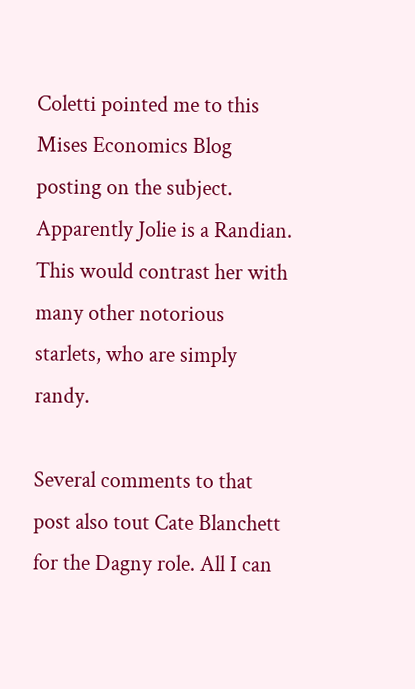Coletti pointed me to this Mises Economics Blog posting on the subject. Apparently Jolie is a Randian. This would contrast her with many other notorious starlets, who are simply randy.

Several comments to that post also tout Cate Blanchett for the Dagny role. All I can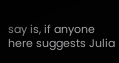say is, if anyone here suggests Julia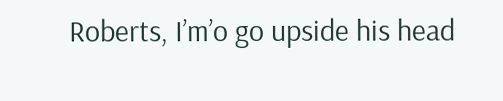Roberts, I’m’o go upside his head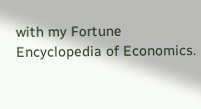with my Fortune Encyclopedia of Economics.